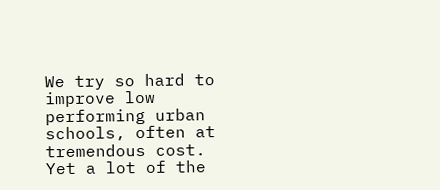We try so hard to improve low performing urban schools, often at tremendous cost.  Yet a lot of the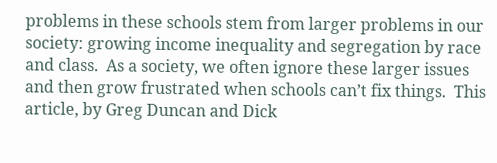problems in these schools stem from larger problems in our society: growing income inequality and segregation by race and class.  As a society, we often ignore these larger issues and then grow frustrated when schools can’t fix things.  This article, by Greg Duncan and Dick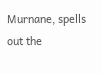Murnane, spells out the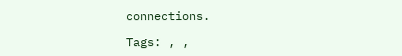connections.

Tags: , ,